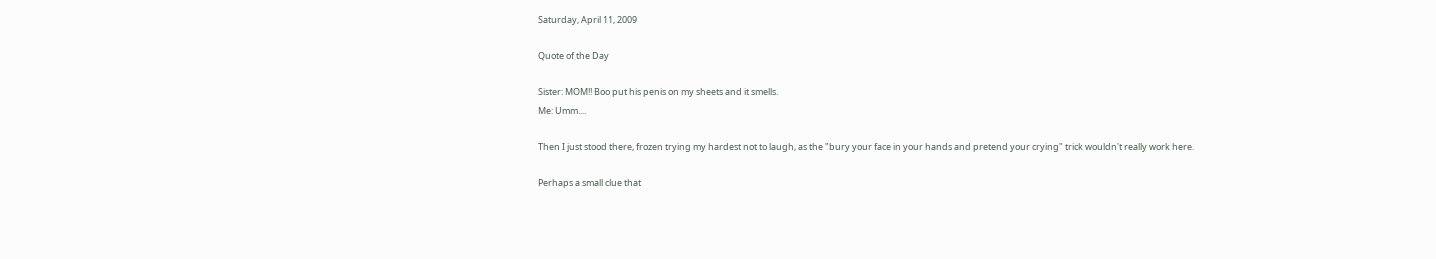Saturday, April 11, 2009

Quote of the Day

Sister: MOM!! Boo put his penis on my sheets and it smells.
Me: Umm....

Then I just stood there, frozen trying my hardest not to laugh, as the "bury your face in your hands and pretend your crying" trick wouldn't really work here.

Perhaps a small clue that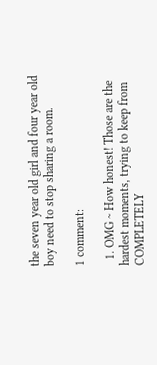the seven year old girl and four year old boy need to stop sharing a room.

1 comment:

  1. OMG ~ How honest! Those are the hardest moments, trying to keep from COMPLETELY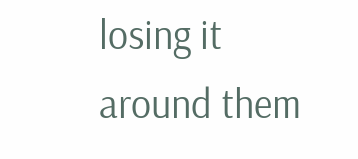losing it around them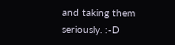and taking them seriously. :-D